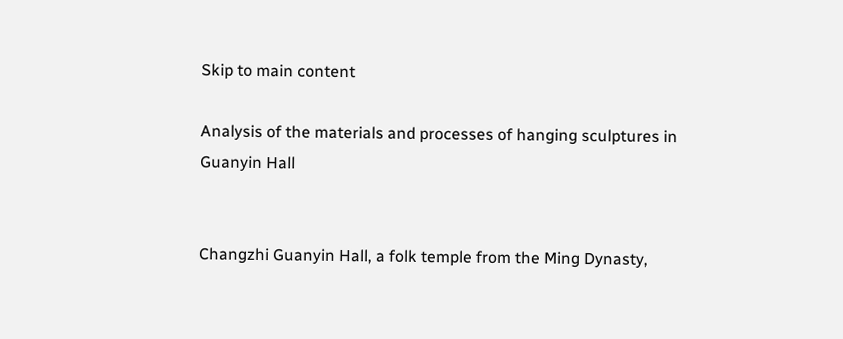Skip to main content

Analysis of the materials and processes of hanging sculptures in Guanyin Hall


Changzhi Guanyin Hall, a folk temple from the Ming Dynasty,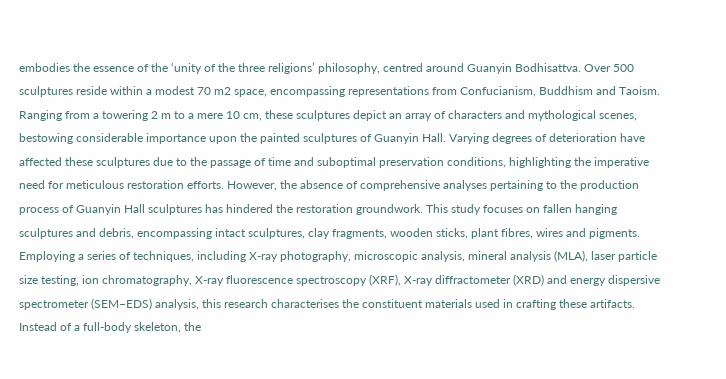embodies the essence of the ‘unity of the three religions’ philosophy, centred around Guanyin Bodhisattva. Over 500 sculptures reside within a modest 70 m2 space, encompassing representations from Confucianism, Buddhism and Taoism. Ranging from a towering 2 m to a mere 10 cm, these sculptures depict an array of characters and mythological scenes, bestowing considerable importance upon the painted sculptures of Guanyin Hall. Varying degrees of deterioration have affected these sculptures due to the passage of time and suboptimal preservation conditions, highlighting the imperative need for meticulous restoration efforts. However, the absence of comprehensive analyses pertaining to the production process of Guanyin Hall sculptures has hindered the restoration groundwork. This study focuses on fallen hanging sculptures and debris, encompassing intact sculptures, clay fragments, wooden sticks, plant fibres, wires and pigments. Employing a series of techniques, including X-ray photography, microscopic analysis, mineral analysis (MLA), laser particle size testing, ion chromatography, X-ray fluorescence spectroscopy (XRF), X-ray diffractometer (XRD) and energy dispersive spectrometer (SEM–EDS) analysis, this research characterises the constituent materials used in crafting these artifacts. Instead of a full-body skeleton, the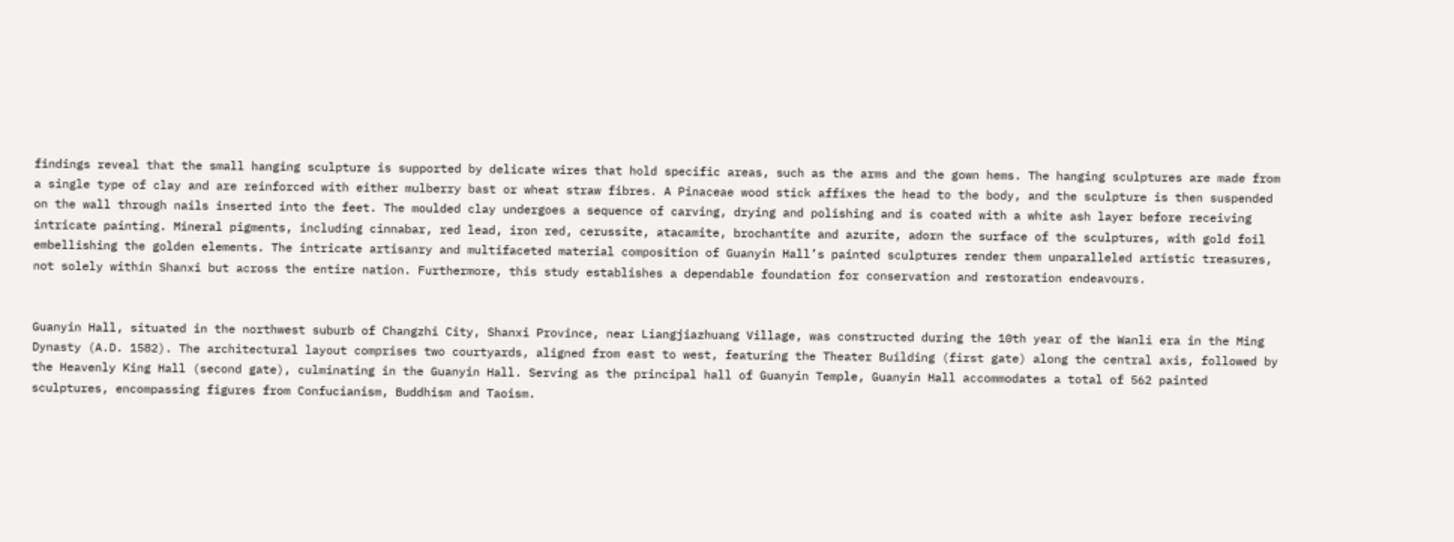findings reveal that the small hanging sculpture is supported by delicate wires that hold specific areas, such as the arms and the gown hems. The hanging sculptures are made from a single type of clay and are reinforced with either mulberry bast or wheat straw fibres. A Pinaceae wood stick affixes the head to the body, and the sculpture is then suspended on the wall through nails inserted into the feet. The moulded clay undergoes a sequence of carving, drying and polishing and is coated with a white ash layer before receiving intricate painting. Mineral pigments, including cinnabar, red lead, iron red, cerussite, atacamite, brochantite and azurite, adorn the surface of the sculptures, with gold foil embellishing the golden elements. The intricate artisanry and multifaceted material composition of Guanyin Hall’s painted sculptures render them unparalleled artistic treasures, not solely within Shanxi but across the entire nation. Furthermore, this study establishes a dependable foundation for conservation and restoration endeavours.


Guanyin Hall, situated in the northwest suburb of Changzhi City, Shanxi Province, near Liangjiazhuang Village, was constructed during the 10th year of the Wanli era in the Ming Dynasty (A.D. 1582). The architectural layout comprises two courtyards, aligned from east to west, featuring the Theater Building (first gate) along the central axis, followed by the Heavenly King Hall (second gate), culminating in the Guanyin Hall. Serving as the principal hall of Guanyin Temple, Guanyin Hall accommodates a total of 562 painted sculptures, encompassing figures from Confucianism, Buddhism and Taoism.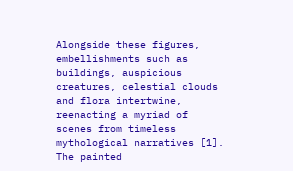Alongside these figures, embellishments such as buildings, auspicious creatures, celestial clouds and flora intertwine, reenacting a myriad of scenes from timeless mythological narratives [1]. The painted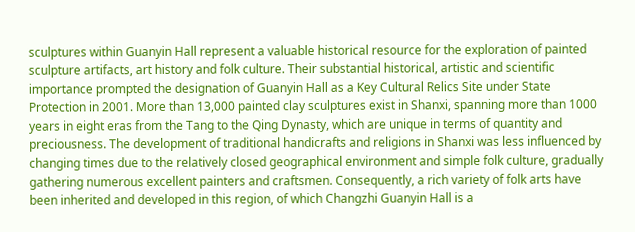sculptures within Guanyin Hall represent a valuable historical resource for the exploration of painted sculpture artifacts, art history and folk culture. Their substantial historical, artistic and scientific importance prompted the designation of Guanyin Hall as a Key Cultural Relics Site under State Protection in 2001. More than 13,000 painted clay sculptures exist in Shanxi, spanning more than 1000 years in eight eras from the Tang to the Qing Dynasty, which are unique in terms of quantity and preciousness. The development of traditional handicrafts and religions in Shanxi was less influenced by changing times due to the relatively closed geographical environment and simple folk culture, gradually gathering numerous excellent painters and craftsmen. Consequently, a rich variety of folk arts have been inherited and developed in this region, of which Changzhi Guanyin Hall is a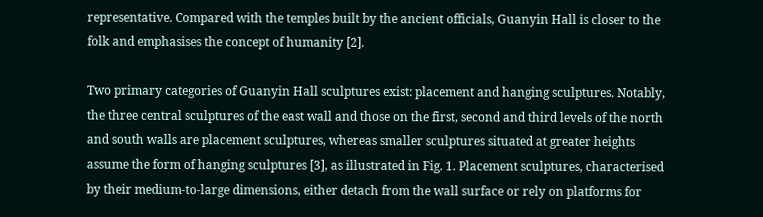representative. Compared with the temples built by the ancient officials, Guanyin Hall is closer to the folk and emphasises the concept of humanity [2].

Two primary categories of Guanyin Hall sculptures exist: placement and hanging sculptures. Notably, the three central sculptures of the east wall and those on the first, second and third levels of the north and south walls are placement sculptures, whereas smaller sculptures situated at greater heights assume the form of hanging sculptures [3], as illustrated in Fig. 1. Placement sculptures, characterised by their medium-to-large dimensions, either detach from the wall surface or rely on platforms for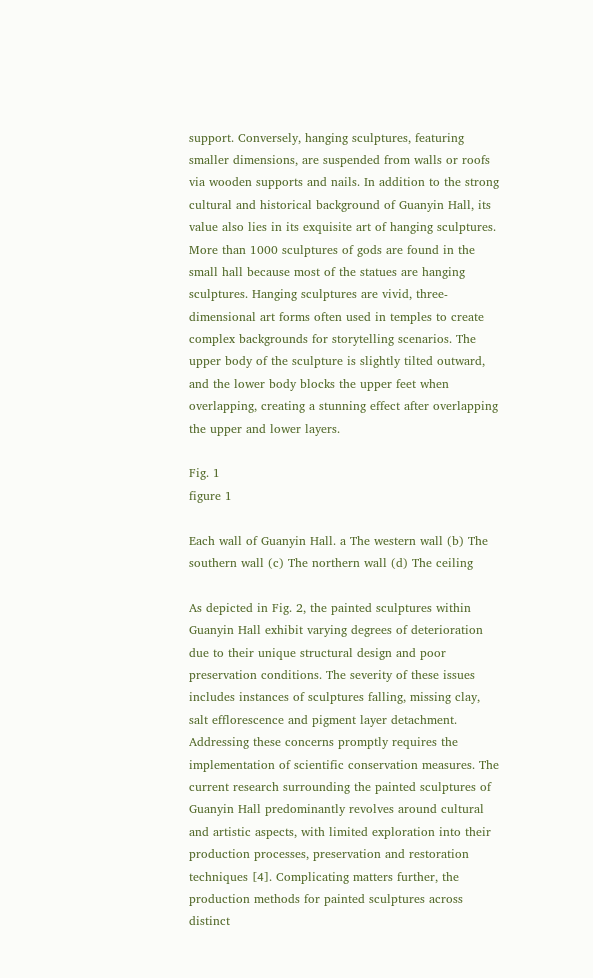support. Conversely, hanging sculptures, featuring smaller dimensions, are suspended from walls or roofs via wooden supports and nails. In addition to the strong cultural and historical background of Guanyin Hall, its value also lies in its exquisite art of hanging sculptures. More than 1000 sculptures of gods are found in the small hall because most of the statues are hanging sculptures. Hanging sculptures are vivid, three-dimensional art forms often used in temples to create complex backgrounds for storytelling scenarios. The upper body of the sculpture is slightly tilted outward, and the lower body blocks the upper feet when overlapping, creating a stunning effect after overlapping the upper and lower layers.

Fig. 1
figure 1

Each wall of Guanyin Hall. a The western wall (b) The southern wall (c) The northern wall (d) The ceiling

As depicted in Fig. 2, the painted sculptures within Guanyin Hall exhibit varying degrees of deterioration due to their unique structural design and poor preservation conditions. The severity of these issues includes instances of sculptures falling, missing clay, salt efflorescence and pigment layer detachment. Addressing these concerns promptly requires the implementation of scientific conservation measures. The current research surrounding the painted sculptures of Guanyin Hall predominantly revolves around cultural and artistic aspects, with limited exploration into their production processes, preservation and restoration techniques [4]. Complicating matters further, the production methods for painted sculptures across distinct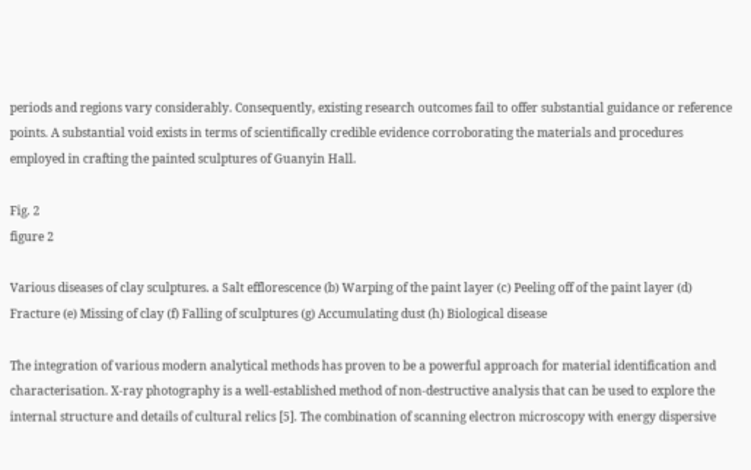periods and regions vary considerably. Consequently, existing research outcomes fail to offer substantial guidance or reference points. A substantial void exists in terms of scientifically credible evidence corroborating the materials and procedures employed in crafting the painted sculptures of Guanyin Hall.

Fig. 2
figure 2

Various diseases of clay sculptures. a Salt efflorescence (b) Warping of the paint layer (c) Peeling off of the paint layer (d) Fracture (e) Missing of clay (f) Falling of sculptures (g) Accumulating dust (h) Biological disease

The integration of various modern analytical methods has proven to be a powerful approach for material identification and characterisation. X-ray photography is a well-established method of non-destructive analysis that can be used to explore the internal structure and details of cultural relics [5]. The combination of scanning electron microscopy with energy dispersive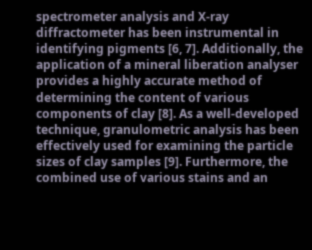spectrometer analysis and X-ray diffractometer has been instrumental in identifying pigments [6, 7]. Additionally, the application of a mineral liberation analyser provides a highly accurate method of determining the content of various components of clay [8]. As a well-developed technique, granulometric analysis has been effectively used for examining the particle sizes of clay samples [9]. Furthermore, the combined use of various stains and an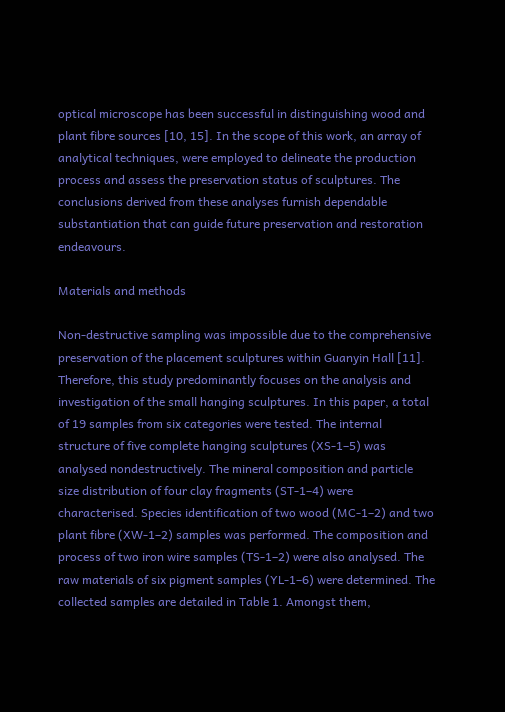optical microscope has been successful in distinguishing wood and plant fibre sources [10, 15]. In the scope of this work, an array of analytical techniques, were employed to delineate the production process and assess the preservation status of sculptures. The conclusions derived from these analyses furnish dependable substantiation that can guide future preservation and restoration endeavours.

Materials and methods

Non-destructive sampling was impossible due to the comprehensive preservation of the placement sculptures within Guanyin Hall [11]. Therefore, this study predominantly focuses on the analysis and investigation of the small hanging sculptures. In this paper, a total of 19 samples from six categories were tested. The internal structure of five complete hanging sculptures (XS-1–5) was analysed nondestructively. The mineral composition and particle size distribution of four clay fragments (ST-1–4) were characterised. Species identification of two wood (MC-1–2) and two plant fibre (XW-1–2) samples was performed. The composition and process of two iron wire samples (TS-1–2) were also analysed. The raw materials of six pigment samples (YL-1–6) were determined. The collected samples are detailed in Table 1. Amongst them,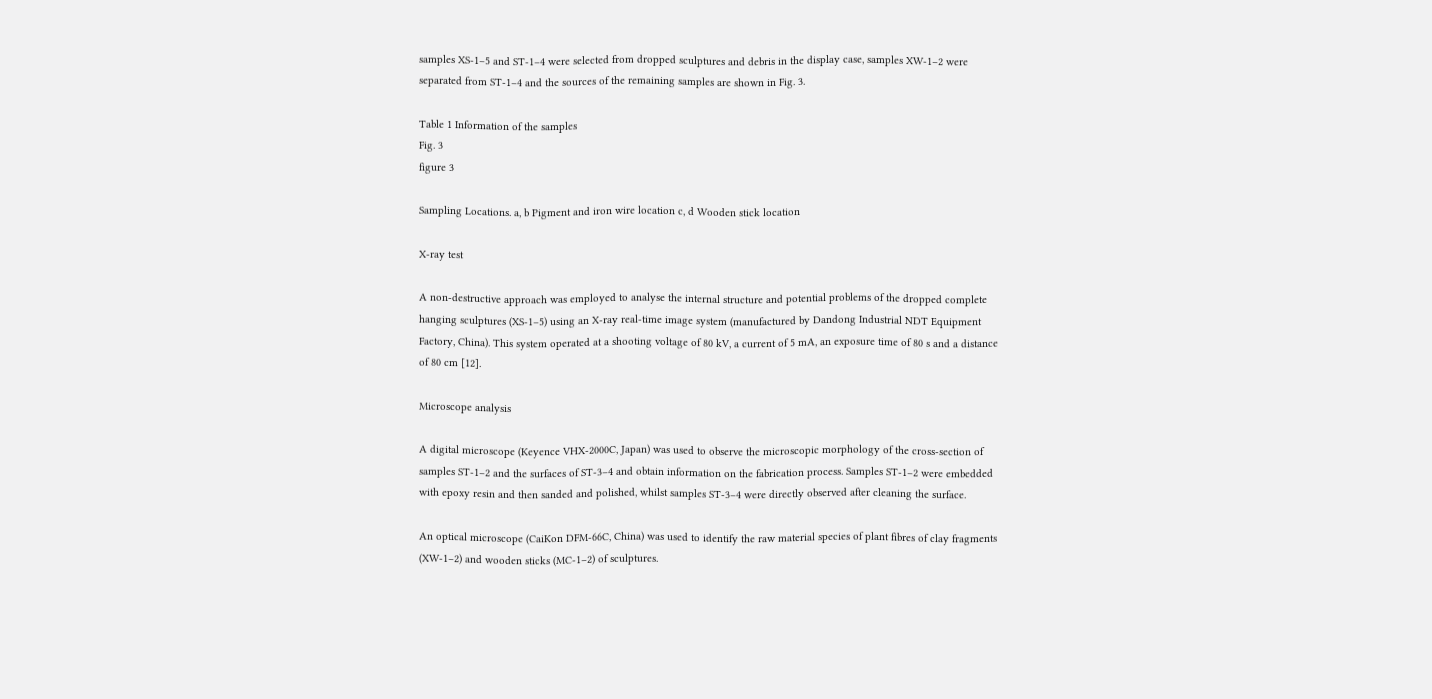samples XS-1–5 and ST-1–4 were selected from dropped sculptures and debris in the display case, samples XW-1–2 were separated from ST-1–4 and the sources of the remaining samples are shown in Fig. 3.

Table 1 Information of the samples
Fig. 3
figure 3

Sampling Locations. a, b Pigment and iron wire location c, d Wooden stick location

X-ray test

A non-destructive approach was employed to analyse the internal structure and potential problems of the dropped complete hanging sculptures (XS-1–5) using an X-ray real-time image system (manufactured by Dandong Industrial NDT Equipment Factory, China). This system operated at a shooting voltage of 80 kV, a current of 5 mA, an exposure time of 80 s and a distance of 80 cm [12].

Microscope analysis

A digital microscope (Keyence VHX-2000C, Japan) was used to observe the microscopic morphology of the cross-section of samples ST-1–2 and the surfaces of ST-3–4 and obtain information on the fabrication process. Samples ST-1–2 were embedded with epoxy resin and then sanded and polished, whilst samples ST-3–4 were directly observed after cleaning the surface.

An optical microscope (CaiKon DFM-66C, China) was used to identify the raw material species of plant fibres of clay fragments (XW-1–2) and wooden sticks (MC-1–2) of sculptures.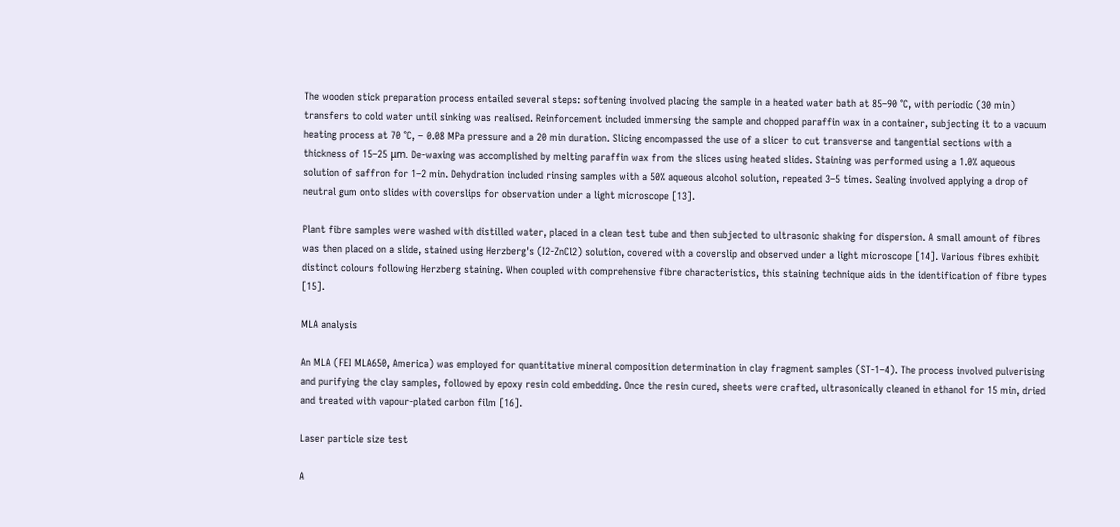The wooden stick preparation process entailed several steps: softening involved placing the sample in a heated water bath at 85–90 °C, with periodic (30 min) transfers to cold water until sinking was realised. Reinforcement included immersing the sample and chopped paraffin wax in a container, subjecting it to a vacuum heating process at 70 °C, − 0.08 MPa pressure and a 20 min duration. Slicing encompassed the use of a slicer to cut transverse and tangential sections with a thickness of 15–25 μm. De-waxing was accomplished by melting paraffin wax from the slices using heated slides. Staining was performed using a 1.0% aqueous solution of saffron for 1–2 min. Dehydration included rinsing samples with a 50% aqueous alcohol solution, repeated 3–5 times. Sealing involved applying a drop of neutral gum onto slides with coverslips for observation under a light microscope [13].

Plant fibre samples were washed with distilled water, placed in a clean test tube and then subjected to ultrasonic shaking for dispersion. A small amount of fibres was then placed on a slide, stained using Herzberg's (I2-ZnCl2) solution, covered with a coverslip and observed under a light microscope [14]. Various fibres exhibit distinct colours following Herzberg staining. When coupled with comprehensive fibre characteristics, this staining technique aids in the identification of fibre types [15].

MLA analysis

An MLA (FEI MLA650, America) was employed for quantitative mineral composition determination in clay fragment samples (ST-1–4). The process involved pulverising and purifying the clay samples, followed by epoxy resin cold embedding. Once the resin cured, sheets were crafted, ultrasonically cleaned in ethanol for 15 min, dried and treated with vapour-plated carbon film [16].

Laser particle size test

A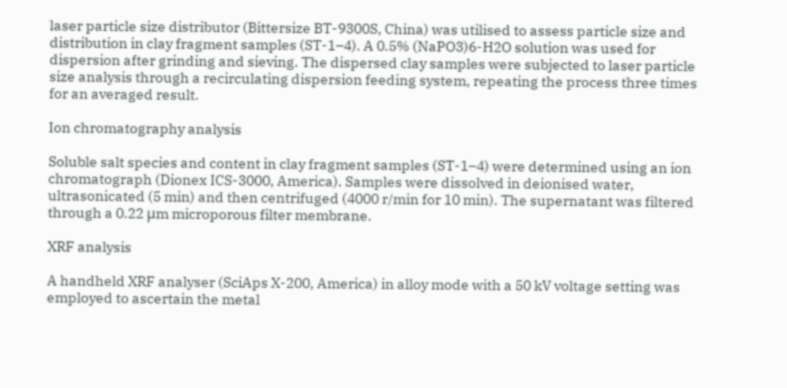laser particle size distributor (Bittersize BT-9300S, China) was utilised to assess particle size and distribution in clay fragment samples (ST-1–4). A 0.5% (NaPO3)6-H2O solution was used for dispersion after grinding and sieving. The dispersed clay samples were subjected to laser particle size analysis through a recirculating dispersion feeding system, repeating the process three times for an averaged result.

Ion chromatography analysis

Soluble salt species and content in clay fragment samples (ST-1–4) were determined using an ion chromatograph (Dionex ICS-3000, America). Samples were dissolved in deionised water, ultrasonicated (5 min) and then centrifuged (4000 r/min for 10 min). The supernatant was filtered through a 0.22 μm microporous filter membrane.

XRF analysis

A handheld XRF analyser (SciAps X-200, America) in alloy mode with a 50 kV voltage setting was employed to ascertain the metal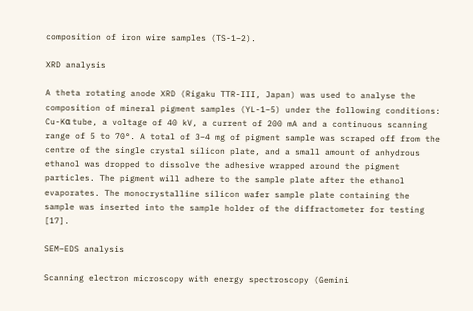composition of iron wire samples (TS-1–2).

XRD analysis

A theta rotating anode XRD (Rigaku TTR-III, Japan) was used to analyse the composition of mineral pigment samples (YL-1–5) under the following conditions: Cu-Kα tube, a voltage of 40 kV, a current of 200 mA and a continuous scanning range of 5 to 70°. A total of 3–4 mg of pigment sample was scraped off from the centre of the single crystal silicon plate, and a small amount of anhydrous ethanol was dropped to dissolve the adhesive wrapped around the pigment particles. The pigment will adhere to the sample plate after the ethanol evaporates. The monocrystalline silicon wafer sample plate containing the sample was inserted into the sample holder of the diffractometer for testing [17].

SEM–EDS analysis

Scanning electron microscopy with energy spectroscopy (Gemini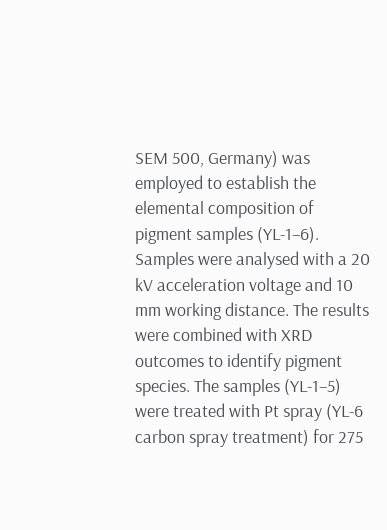SEM 500, Germany) was employed to establish the elemental composition of pigment samples (YL-1–6). Samples were analysed with a 20 kV acceleration voltage and 10 mm working distance. The results were combined with XRD outcomes to identify pigment species. The samples (YL-1–5) were treated with Pt spray (YL-6 carbon spray treatment) for 275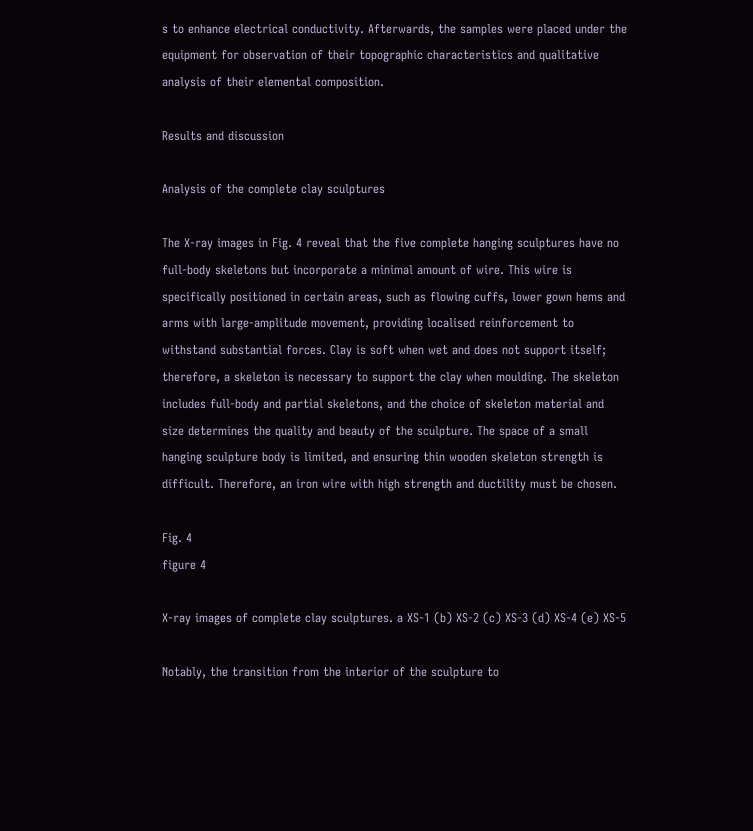s to enhance electrical conductivity. Afterwards, the samples were placed under the equipment for observation of their topographic characteristics and qualitative analysis of their elemental composition.

Results and discussion

Analysis of the complete clay sculptures

The X-ray images in Fig. 4 reveal that the five complete hanging sculptures have no full-body skeletons but incorporate a minimal amount of wire. This wire is specifically positioned in certain areas, such as flowing cuffs, lower gown hems and arms with large-amplitude movement, providing localised reinforcement to withstand substantial forces. Clay is soft when wet and does not support itself; therefore, a skeleton is necessary to support the clay when moulding. The skeleton includes full-body and partial skeletons, and the choice of skeleton material and size determines the quality and beauty of the sculpture. The space of a small hanging sculpture body is limited, and ensuring thin wooden skeleton strength is difficult. Therefore, an iron wire with high strength and ductility must be chosen.

Fig. 4
figure 4

X-ray images of complete clay sculptures. a XS-1 (b) XS-2 (c) XS-3 (d) XS-4 (e) XS-5

Notably, the transition from the interior of the sculpture to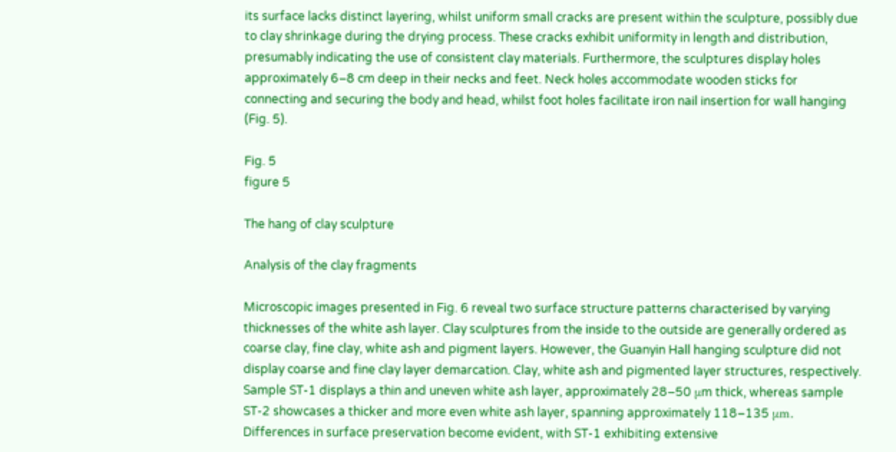its surface lacks distinct layering, whilst uniform small cracks are present within the sculpture, possibly due to clay shrinkage during the drying process. These cracks exhibit uniformity in length and distribution, presumably indicating the use of consistent clay materials. Furthermore, the sculptures display holes approximately 6–8 cm deep in their necks and feet. Neck holes accommodate wooden sticks for connecting and securing the body and head, whilst foot holes facilitate iron nail insertion for wall hanging (Fig. 5).

Fig. 5
figure 5

The hang of clay sculpture

Analysis of the clay fragments

Microscopic images presented in Fig. 6 reveal two surface structure patterns characterised by varying thicknesses of the white ash layer. Clay sculptures from the inside to the outside are generally ordered as coarse clay, fine clay, white ash and pigment layers. However, the Guanyin Hall hanging sculpture did not display coarse and fine clay layer demarcation. Clay, white ash and pigmented layer structures, respectively. Sample ST-1 displays a thin and uneven white ash layer, approximately 28–50 μm thick, whereas sample ST-2 showcases a thicker and more even white ash layer, spanning approximately 118–135 μm. Differences in surface preservation become evident, with ST-1 exhibiting extensive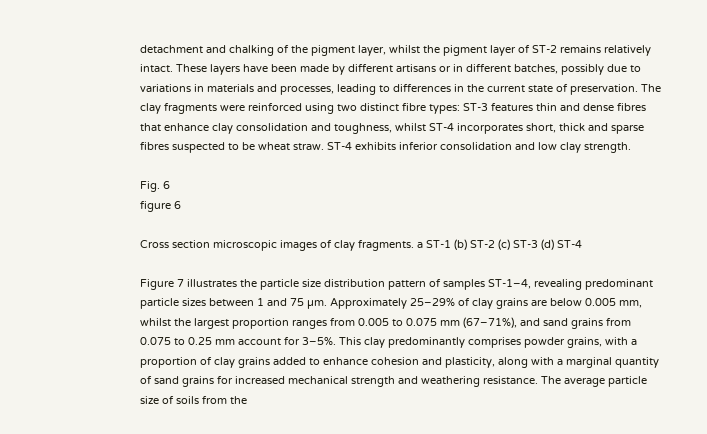detachment and chalking of the pigment layer, whilst the pigment layer of ST-2 remains relatively intact. These layers have been made by different artisans or in different batches, possibly due to variations in materials and processes, leading to differences in the current state of preservation. The clay fragments were reinforced using two distinct fibre types: ST-3 features thin and dense fibres that enhance clay consolidation and toughness, whilst ST-4 incorporates short, thick and sparse fibres suspected to be wheat straw. ST-4 exhibits inferior consolidation and low clay strength.

Fig. 6
figure 6

Cross section microscopic images of clay fragments. a ST-1 (b) ST-2 (c) ST-3 (d) ST-4

Figure 7 illustrates the particle size distribution pattern of samples ST-1–4, revealing predominant particle sizes between 1 and 75 µm. Approximately 25–29% of clay grains are below 0.005 mm, whilst the largest proportion ranges from 0.005 to 0.075 mm (67–71%), and sand grains from 0.075 to 0.25 mm account for 3–5%. This clay predominantly comprises powder grains, with a proportion of clay grains added to enhance cohesion and plasticity, along with a marginal quantity of sand grains for increased mechanical strength and weathering resistance. The average particle size of soils from the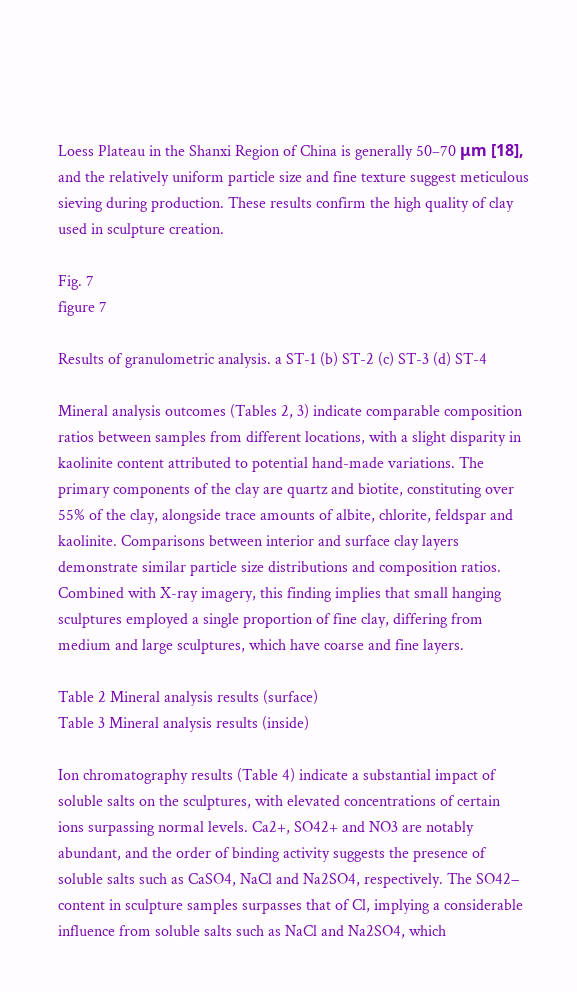Loess Plateau in the Shanxi Region of China is generally 50–70 μm [18], and the relatively uniform particle size and fine texture suggest meticulous sieving during production. These results confirm the high quality of clay used in sculpture creation.

Fig. 7
figure 7

Results of granulometric analysis. a ST-1 (b) ST-2 (c) ST-3 (d) ST-4

Mineral analysis outcomes (Tables 2, 3) indicate comparable composition ratios between samples from different locations, with a slight disparity in kaolinite content attributed to potential hand-made variations. The primary components of the clay are quartz and biotite, constituting over 55% of the clay, alongside trace amounts of albite, chlorite, feldspar and kaolinite. Comparisons between interior and surface clay layers demonstrate similar particle size distributions and composition ratios. Combined with X-ray imagery, this finding implies that small hanging sculptures employed a single proportion of fine clay, differing from medium and large sculptures, which have coarse and fine layers.

Table 2 Mineral analysis results (surface)
Table 3 Mineral analysis results (inside)

Ion chromatography results (Table 4) indicate a substantial impact of soluble salts on the sculptures, with elevated concentrations of certain ions surpassing normal levels. Ca2+, SO42+ and NO3 are notably abundant, and the order of binding activity suggests the presence of soluble salts such as CaSO4, NaCl and Na2SO4, respectively. The SO42− content in sculpture samples surpasses that of Cl, implying a considerable influence from soluble salts such as NaCl and Na2SO4, which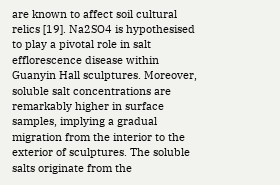are known to affect soil cultural relics [19]. Na2SO4 is hypothesised to play a pivotal role in salt efflorescence disease within Guanyin Hall sculptures. Moreover, soluble salt concentrations are remarkably higher in surface samples, implying a gradual migration from the interior to the exterior of sculptures. The soluble salts originate from the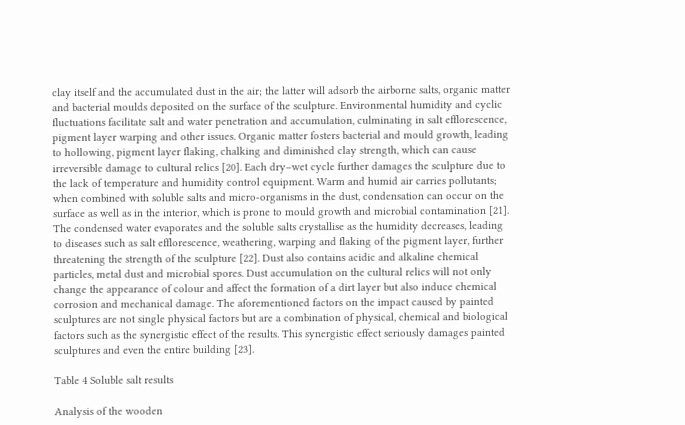clay itself and the accumulated dust in the air; the latter will adsorb the airborne salts, organic matter and bacterial moulds deposited on the surface of the sculpture. Environmental humidity and cyclic fluctuations facilitate salt and water penetration and accumulation, culminating in salt efflorescence, pigment layer warping and other issues. Organic matter fosters bacterial and mould growth, leading to hollowing, pigment layer flaking, chalking and diminished clay strength, which can cause irreversible damage to cultural relics [20]. Each dry–wet cycle further damages the sculpture due to the lack of temperature and humidity control equipment. Warm and humid air carries pollutants; when combined with soluble salts and micro-organisms in the dust, condensation can occur on the surface as well as in the interior, which is prone to mould growth and microbial contamination [21]. The condensed water evaporates and the soluble salts crystallise as the humidity decreases, leading to diseases such as salt efflorescence, weathering, warping and flaking of the pigment layer, further threatening the strength of the sculpture [22]. Dust also contains acidic and alkaline chemical particles, metal dust and microbial spores. Dust accumulation on the cultural relics will not only change the appearance of colour and affect the formation of a dirt layer but also induce chemical corrosion and mechanical damage. The aforementioned factors on the impact caused by painted sculptures are not single physical factors but are a combination of physical, chemical and biological factors such as the synergistic effect of the results. This synergistic effect seriously damages painted sculptures and even the entire building [23].

Table 4 Soluble salt results

Analysis of the wooden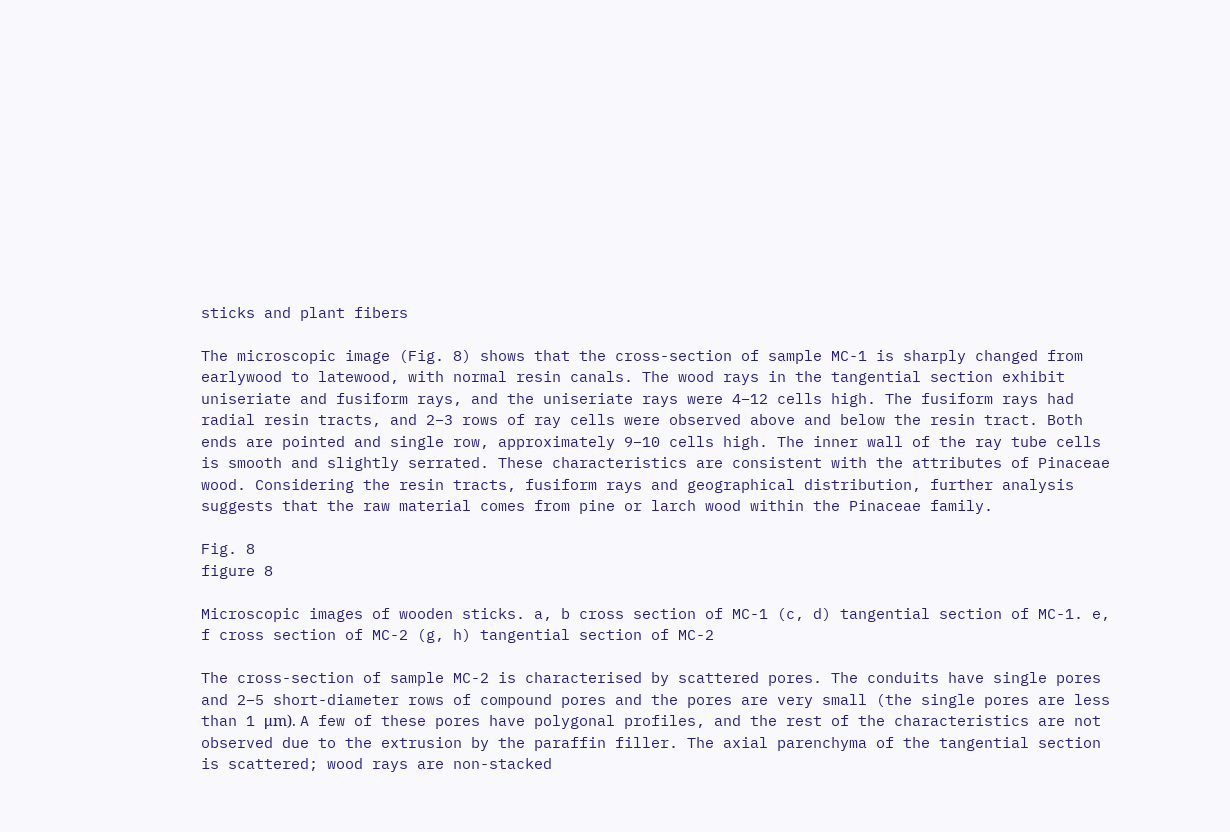sticks and plant fibers

The microscopic image (Fig. 8) shows that the cross-section of sample MC-1 is sharply changed from earlywood to latewood, with normal resin canals. The wood rays in the tangential section exhibit uniseriate and fusiform rays, and the uniseriate rays were 4–12 cells high. The fusiform rays had radial resin tracts, and 2–3 rows of ray cells were observed above and below the resin tract. Both ends are pointed and single row, approximately 9–10 cells high. The inner wall of the ray tube cells is smooth and slightly serrated. These characteristics are consistent with the attributes of Pinaceae wood. Considering the resin tracts, fusiform rays and geographical distribution, further analysis suggests that the raw material comes from pine or larch wood within the Pinaceae family.

Fig. 8
figure 8

Microscopic images of wooden sticks. a, b cross section of MC-1 (c, d) tangential section of MC-1. e, f cross section of MC-2 (g, h) tangential section of MC-2

The cross-section of sample MC-2 is characterised by scattered pores. The conduits have single pores and 2–5 short-diameter rows of compound pores and the pores are very small (the single pores are less than 1 μm). A few of these pores have polygonal profiles, and the rest of the characteristics are not observed due to the extrusion by the paraffin filler. The axial parenchyma of the tangential section is scattered; wood rays are non-stacked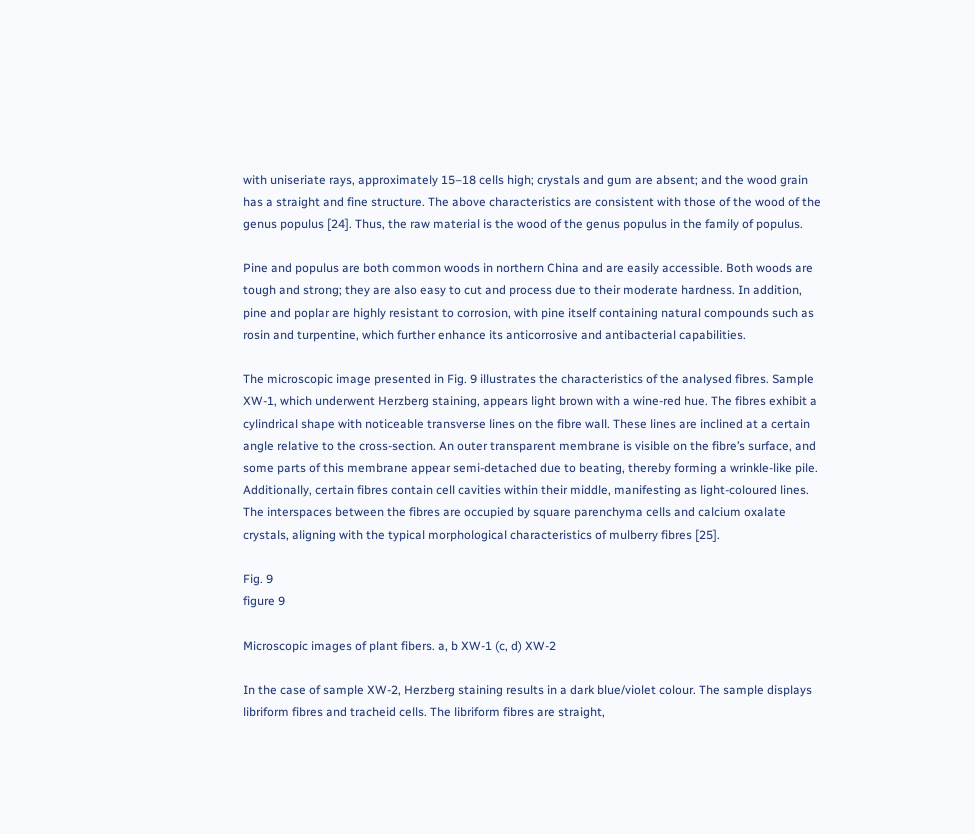with uniseriate rays, approximately 15–18 cells high; crystals and gum are absent; and the wood grain has a straight and fine structure. The above characteristics are consistent with those of the wood of the genus populus [24]. Thus, the raw material is the wood of the genus populus in the family of populus.

Pine and populus are both common woods in northern China and are easily accessible. Both woods are tough and strong; they are also easy to cut and process due to their moderate hardness. In addition, pine and poplar are highly resistant to corrosion, with pine itself containing natural compounds such as rosin and turpentine, which further enhance its anticorrosive and antibacterial capabilities.

The microscopic image presented in Fig. 9 illustrates the characteristics of the analysed fibres. Sample XW-1, which underwent Herzberg staining, appears light brown with a wine-red hue. The fibres exhibit a cylindrical shape with noticeable transverse lines on the fibre wall. These lines are inclined at a certain angle relative to the cross-section. An outer transparent membrane is visible on the fibre’s surface, and some parts of this membrane appear semi-detached due to beating, thereby forming a wrinkle-like pile. Additionally, certain fibres contain cell cavities within their middle, manifesting as light-coloured lines. The interspaces between the fibres are occupied by square parenchyma cells and calcium oxalate crystals, aligning with the typical morphological characteristics of mulberry fibres [25].

Fig. 9
figure 9

Microscopic images of plant fibers. a, b XW-1 (c, d) XW-2

In the case of sample XW-2, Herzberg staining results in a dark blue/violet colour. The sample displays libriform fibres and tracheid cells. The libriform fibres are straight,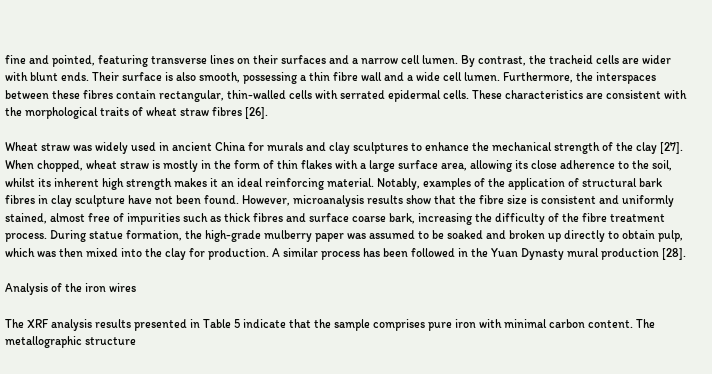fine and pointed, featuring transverse lines on their surfaces and a narrow cell lumen. By contrast, the tracheid cells are wider with blunt ends. Their surface is also smooth, possessing a thin fibre wall and a wide cell lumen. Furthermore, the interspaces between these fibres contain rectangular, thin-walled cells with serrated epidermal cells. These characteristics are consistent with the morphological traits of wheat straw fibres [26].

Wheat straw was widely used in ancient China for murals and clay sculptures to enhance the mechanical strength of the clay [27]. When chopped, wheat straw is mostly in the form of thin flakes with a large surface area, allowing its close adherence to the soil, whilst its inherent high strength makes it an ideal reinforcing material. Notably, examples of the application of structural bark fibres in clay sculpture have not been found. However, microanalysis results show that the fibre size is consistent and uniformly stained, almost free of impurities such as thick fibres and surface coarse bark, increasing the difficulty of the fibre treatment process. During statue formation, the high-grade mulberry paper was assumed to be soaked and broken up directly to obtain pulp, which was then mixed into the clay for production. A similar process has been followed in the Yuan Dynasty mural production [28].

Analysis of the iron wires

The XRF analysis results presented in Table 5 indicate that the sample comprises pure iron with minimal carbon content. The metallographic structure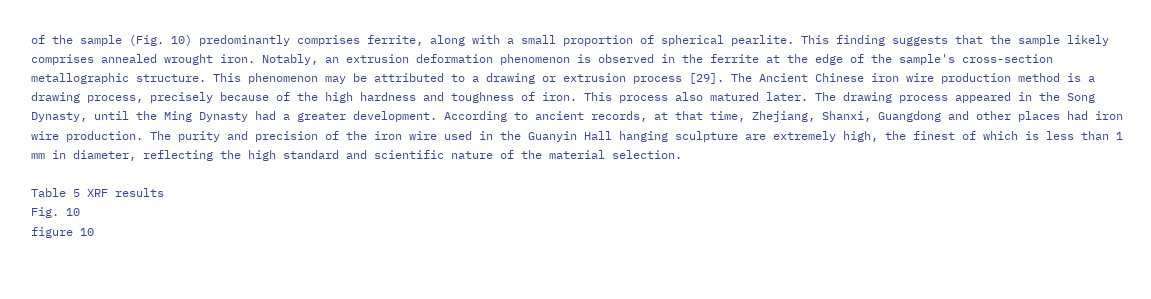of the sample (Fig. 10) predominantly comprises ferrite, along with a small proportion of spherical pearlite. This finding suggests that the sample likely comprises annealed wrought iron. Notably, an extrusion deformation phenomenon is observed in the ferrite at the edge of the sample's cross-section metallographic structure. This phenomenon may be attributed to a drawing or extrusion process [29]. The Ancient Chinese iron wire production method is a drawing process, precisely because of the high hardness and toughness of iron. This process also matured later. The drawing process appeared in the Song Dynasty, until the Ming Dynasty had a greater development. According to ancient records, at that time, Zhejiang, Shanxi, Guangdong and other places had iron wire production. The purity and precision of the iron wire used in the Guanyin Hall hanging sculpture are extremely high, the finest of which is less than 1 mm in diameter, reflecting the high standard and scientific nature of the material selection.

Table 5 XRF results
Fig. 10
figure 10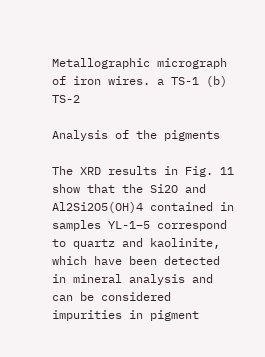Metallographic micrograph of iron wires. a TS-1 (b) TS-2

Analysis of the pigments

The XRD results in Fig. 11 show that the Si2O and Al2Si2O5(OH)4 contained in samples YL-1–5 correspond to quartz and kaolinite, which have been detected in mineral analysis and can be considered impurities in pigment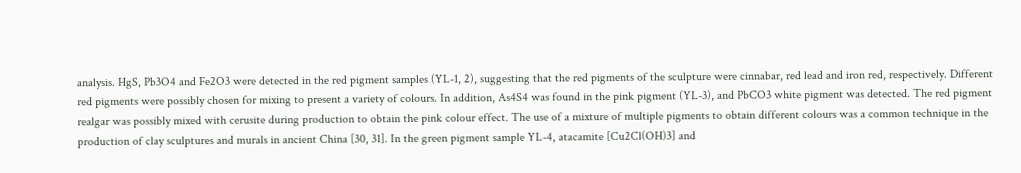analysis. HgS, Pb3O4 and Fe2O3 were detected in the red pigment samples (YL-1, 2), suggesting that the red pigments of the sculpture were cinnabar, red lead and iron red, respectively. Different red pigments were possibly chosen for mixing to present a variety of colours. In addition, As4S4 was found in the pink pigment (YL-3), and PbCO3 white pigment was detected. The red pigment realgar was possibly mixed with cerusite during production to obtain the pink colour effect. The use of a mixture of multiple pigments to obtain different colours was a common technique in the production of clay sculptures and murals in ancient China [30, 31]. In the green pigment sample YL-4, atacamite [Cu2Cl(OH)3] and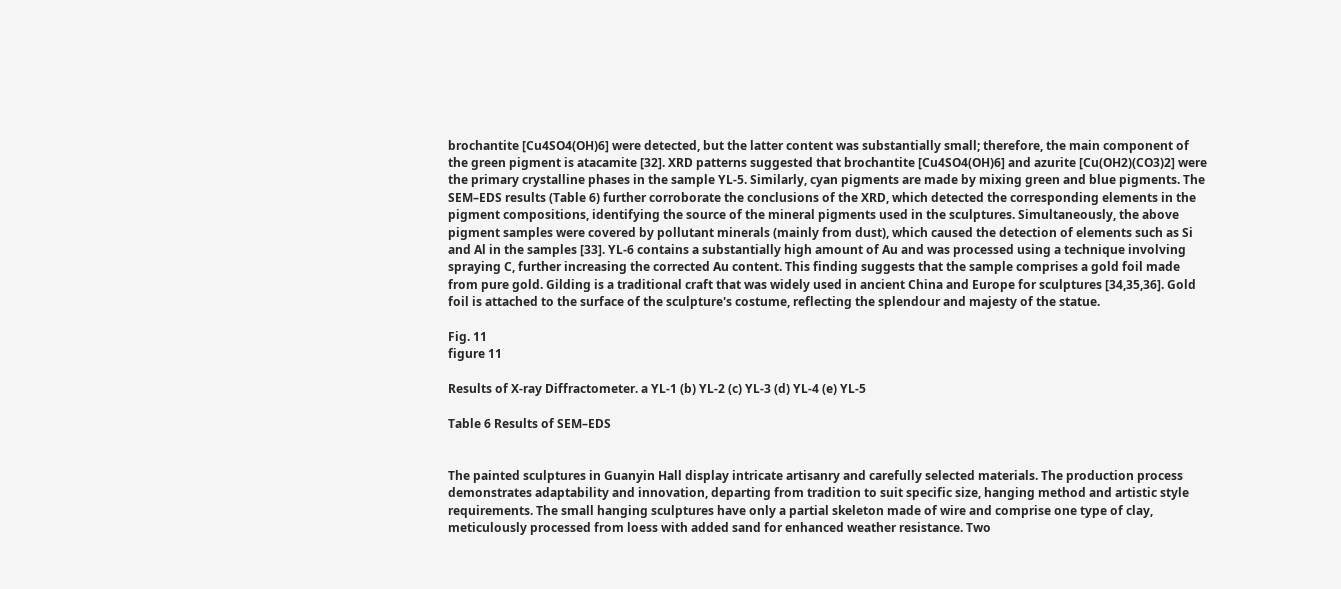brochantite [Cu4SO4(OH)6] were detected, but the latter content was substantially small; therefore, the main component of the green pigment is atacamite [32]. XRD patterns suggested that brochantite [Cu4SO4(OH)6] and azurite [Cu(OH2)(CO3)2] were the primary crystalline phases in the sample YL-5. Similarly, cyan pigments are made by mixing green and blue pigments. The SEM–EDS results (Table 6) further corroborate the conclusions of the XRD, which detected the corresponding elements in the pigment compositions, identifying the source of the mineral pigments used in the sculptures. Simultaneously, the above pigment samples were covered by pollutant minerals (mainly from dust), which caused the detection of elements such as Si and Al in the samples [33]. YL-6 contains a substantially high amount of Au and was processed using a technique involving spraying C, further increasing the corrected Au content. This finding suggests that the sample comprises a gold foil made from pure gold. Gilding is a traditional craft that was widely used in ancient China and Europe for sculptures [34,35,36]. Gold foil is attached to the surface of the sculpture's costume, reflecting the splendour and majesty of the statue.

Fig. 11
figure 11

Results of X-ray Diffractometer. a YL-1 (b) YL-2 (c) YL-3 (d) YL-4 (e) YL-5

Table 6 Results of SEM–EDS


The painted sculptures in Guanyin Hall display intricate artisanry and carefully selected materials. The production process demonstrates adaptability and innovation, departing from tradition to suit specific size, hanging method and artistic style requirements. The small hanging sculptures have only a partial skeleton made of wire and comprise one type of clay, meticulously processed from loess with added sand for enhanced weather resistance. Two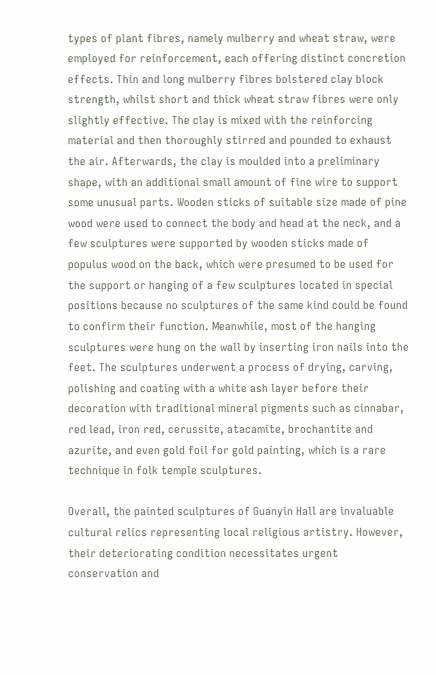types of plant fibres, namely mulberry and wheat straw, were employed for reinforcement, each offering distinct concretion effects. Thin and long mulberry fibres bolstered clay block strength, whilst short and thick wheat straw fibres were only slightly effective. The clay is mixed with the reinforcing material and then thoroughly stirred and pounded to exhaust the air. Afterwards, the clay is moulded into a preliminary shape, with an additional small amount of fine wire to support some unusual parts. Wooden sticks of suitable size made of pine wood were used to connect the body and head at the neck, and a few sculptures were supported by wooden sticks made of populus wood on the back, which were presumed to be used for the support or hanging of a few sculptures located in special positions because no sculptures of the same kind could be found to confirm their function. Meanwhile, most of the hanging sculptures were hung on the wall by inserting iron nails into the feet. The sculptures underwent a process of drying, carving, polishing and coating with a white ash layer before their decoration with traditional mineral pigments such as cinnabar, red lead, iron red, cerussite, atacamite, brochantite and azurite, and even gold foil for gold painting, which is a rare technique in folk temple sculptures.

Overall, the painted sculptures of Guanyin Hall are invaluable cultural relics representing local religious artistry. However, their deteriorating condition necessitates urgent conservation and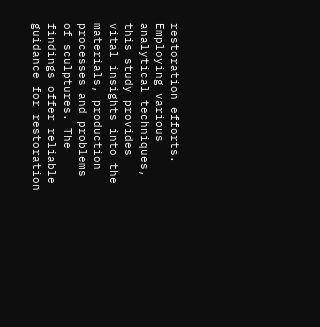restoration efforts. Employing various analytical techniques, this study provides vital insights into the materials, production processes and problems of sculptures. The findings offer reliable guidance for restoration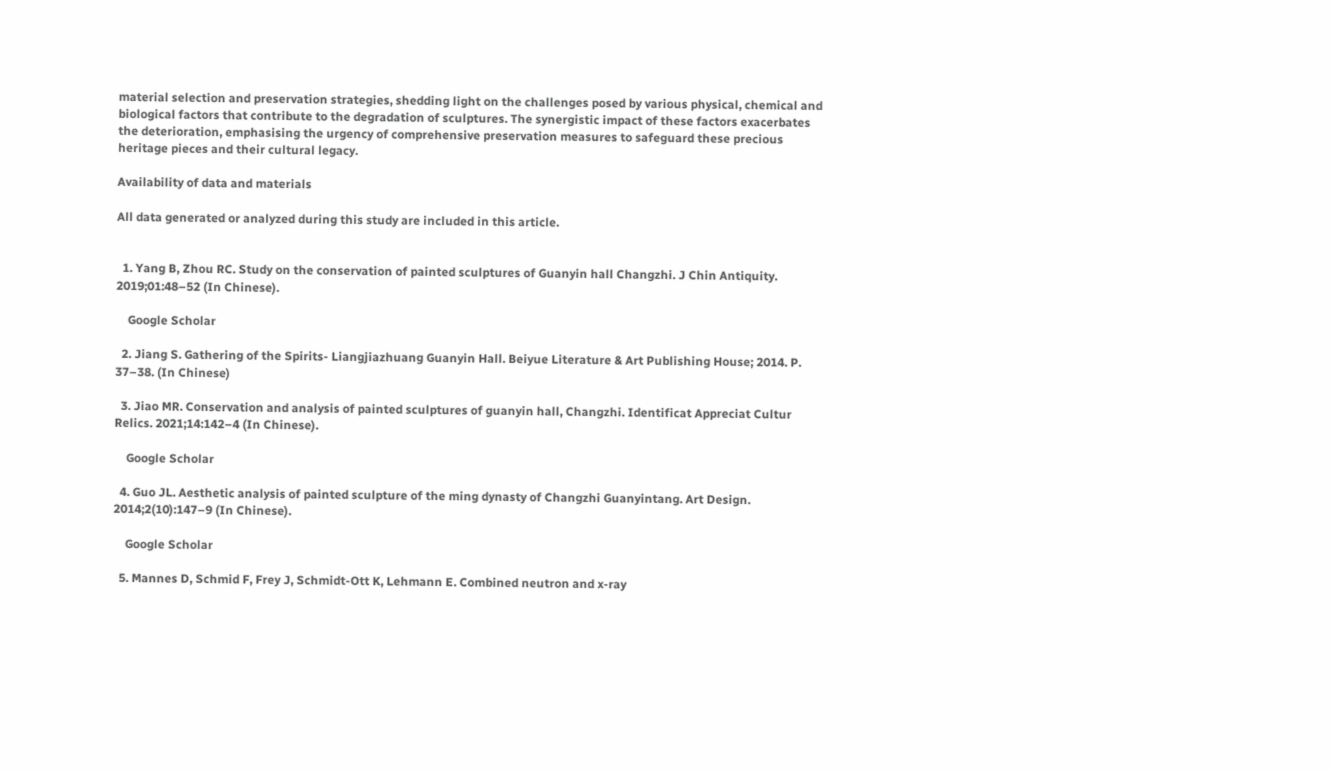material selection and preservation strategies, shedding light on the challenges posed by various physical, chemical and biological factors that contribute to the degradation of sculptures. The synergistic impact of these factors exacerbates the deterioration, emphasising the urgency of comprehensive preservation measures to safeguard these precious heritage pieces and their cultural legacy.

Availability of data and materials

All data generated or analyzed during this study are included in this article.


  1. Yang B, Zhou RC. Study on the conservation of painted sculptures of Guanyin hall Changzhi. J Chin Antiquity. 2019;01:48–52 (In Chinese).

    Google Scholar

  2. Jiang S. Gathering of the Spirits- Liangjiazhuang Guanyin Hall. Beiyue Literature & Art Publishing House; 2014. P. 37–38. (In Chinese)

  3. Jiao MR. Conservation and analysis of painted sculptures of guanyin hall, Changzhi. Identificat Appreciat Cultur Relics. 2021;14:142–4 (In Chinese).

    Google Scholar

  4. Guo JL. Aesthetic analysis of painted sculpture of the ming dynasty of Changzhi Guanyintang. Art Design. 2014;2(10):147–9 (In Chinese).

    Google Scholar

  5. Mannes D, Schmid F, Frey J, Schmidt-Ott K, Lehmann E. Combined neutron and x-ray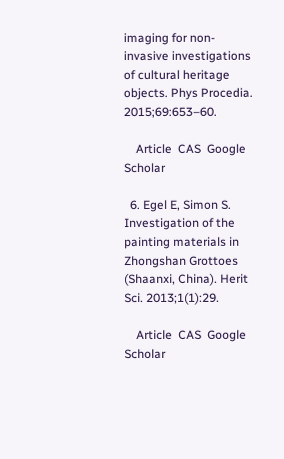imaging for non-invasive investigations of cultural heritage objects. Phys Procedia. 2015;69:653–60.

    Article  CAS  Google Scholar

  6. Egel E, Simon S. Investigation of the painting materials in Zhongshan Grottoes (Shaanxi, China). Herit Sci. 2013;1(1):29.

    Article  CAS  Google Scholar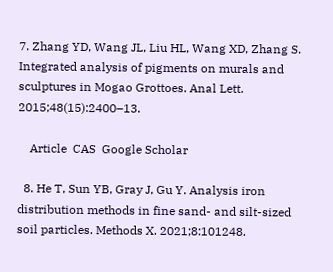7. Zhang YD, Wang JL, Liu HL, Wang XD, Zhang S. Integrated analysis of pigments on murals and sculptures in Mogao Grottoes. Anal Lett. 2015;48(15):2400–13.

    Article  CAS  Google Scholar

  8. He T, Sun YB, Gray J, Gu Y. Analysis iron distribution methods in fine sand- and silt-sized soil particles. Methods X. 2021;8:101248.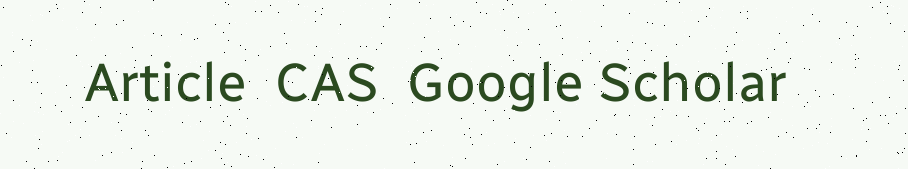Article  CAS  Google Scholar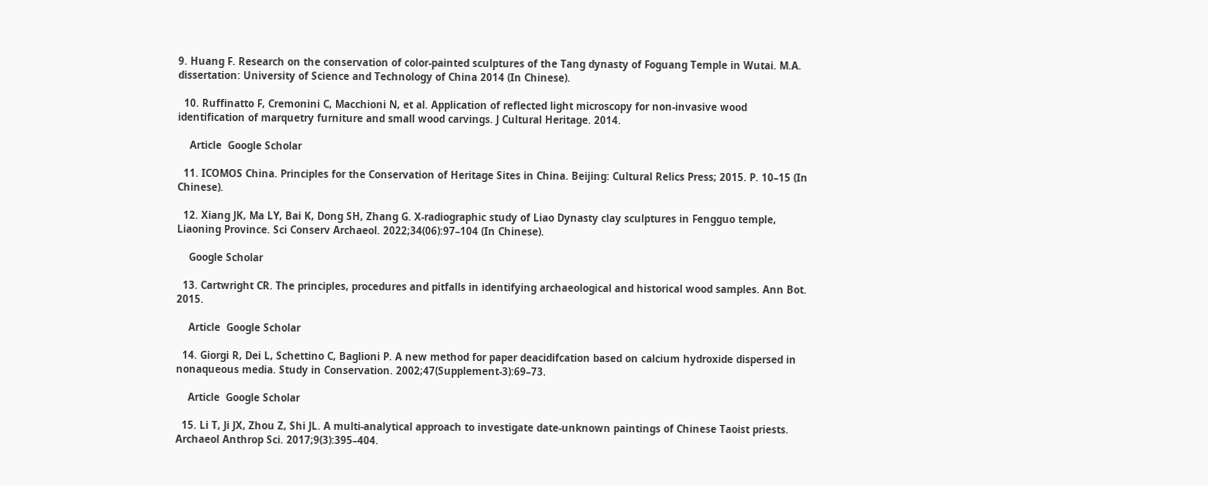9. Huang F. Research on the conservation of color-painted sculptures of the Tang dynasty of Foguang Temple in Wutai. M.A. dissertation: University of Science and Technology of China 2014 (In Chinese).

  10. Ruffinatto F, Cremonini C, Macchioni N, et al. Application of reflected light microscopy for non-invasive wood identification of marquetry furniture and small wood carvings. J Cultural Heritage. 2014.

    Article  Google Scholar

  11. ICOMOS China. Principles for the Conservation of Heritage Sites in China. Beijing: Cultural Relics Press; 2015. P. 10–15 (In Chinese).

  12. Xiang JK, Ma LY, Bai K, Dong SH, Zhang G. X-radiographic study of Liao Dynasty clay sculptures in Fengguo temple, Liaoning Province. Sci Conserv Archaeol. 2022;34(06):97–104 (In Chinese).

    Google Scholar

  13. Cartwright CR. The principles, procedures and pitfalls in identifying archaeological and historical wood samples. Ann Bot. 2015.

    Article  Google Scholar

  14. Giorgi R, Dei L, Schettino C, Baglioni P. A new method for paper deacidifcation based on calcium hydroxide dispersed in nonaqueous media. Study in Conservation. 2002;47(Supplement-3):69–73.

    Article  Google Scholar

  15. Li T, Ji JX, Zhou Z, Shi JL. A multi-analytical approach to investigate date-unknown paintings of Chinese Taoist priests. Archaeol Anthrop Sci. 2017;9(3):395–404.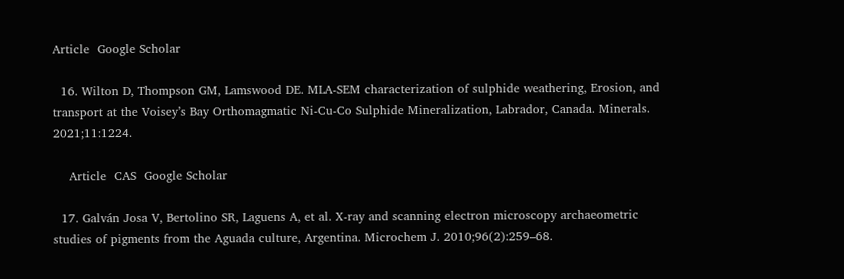Article  Google Scholar

  16. Wilton D, Thompson GM, Lamswood DE. MLA-SEM characterization of sulphide weathering, Erosion, and transport at the Voisey’s Bay Orthomagmatic Ni-Cu-Co Sulphide Mineralization, Labrador, Canada. Minerals. 2021;11:1224.

    Article  CAS  Google Scholar

  17. Galván Josa V, Bertolino SR, Laguens A, et al. X-ray and scanning electron microscopy archaeometric studies of pigments from the Aguada culture, Argentina. Microchem J. 2010;96(2):259–68.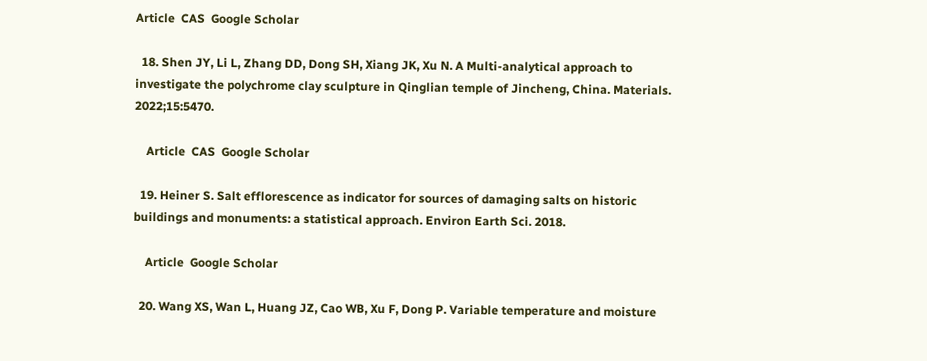Article  CAS  Google Scholar

  18. Shen JY, Li L, Zhang DD, Dong SH, Xiang JK, Xu N. A Multi-analytical approach to investigate the polychrome clay sculpture in Qinglian temple of Jincheng, China. Materials. 2022;15:5470.

    Article  CAS  Google Scholar

  19. Heiner S. Salt efflorescence as indicator for sources of damaging salts on historic buildings and monuments: a statistical approach. Environ Earth Sci. 2018.

    Article  Google Scholar

  20. Wang XS, Wan L, Huang JZ, Cao WB, Xu F, Dong P. Variable temperature and moisture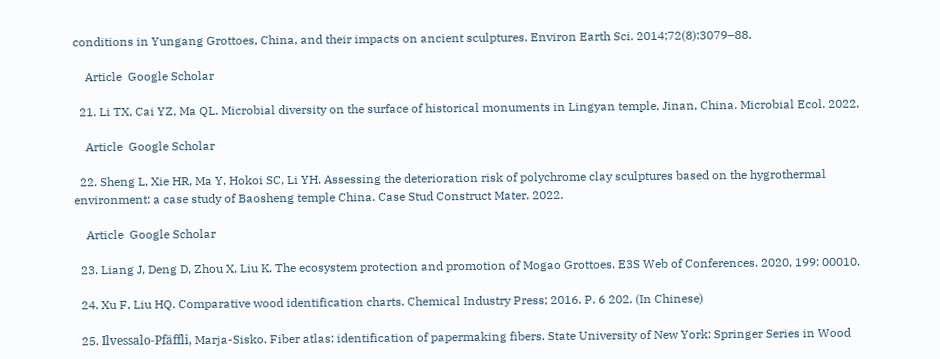conditions in Yungang Grottoes, China, and their impacts on ancient sculptures. Environ Earth Sci. 2014;72(8):3079–88.

    Article  Google Scholar

  21. Li TX, Cai YZ, Ma QL. Microbial diversity on the surface of historical monuments in Lingyan temple, Jinan, China. Microbial Ecol. 2022.

    Article  Google Scholar

  22. Sheng L, Xie HR, Ma Y, Hokoi SC, Li YH. Assessing the deterioration risk of polychrome clay sculptures based on the hygrothermal environment: a case study of Baosheng temple China. Case Stud Construct Mater. 2022.

    Article  Google Scholar

  23. Liang J, Deng D, Zhou X, Liu K. The ecosystem protection and promotion of Mogao Grottoes. E3S Web of Conferences. 2020, 199: 00010.

  24. Xu F, Liu HQ. Comparative wood identification charts. Chemical Industry Press; 2016. P. 6 202. (In Chinese)

  25. Ilvessalo-Pfäffli, Marja-Sisko. Fiber atlas: identification of papermaking fibers. State University of New York: Springer Series in Wood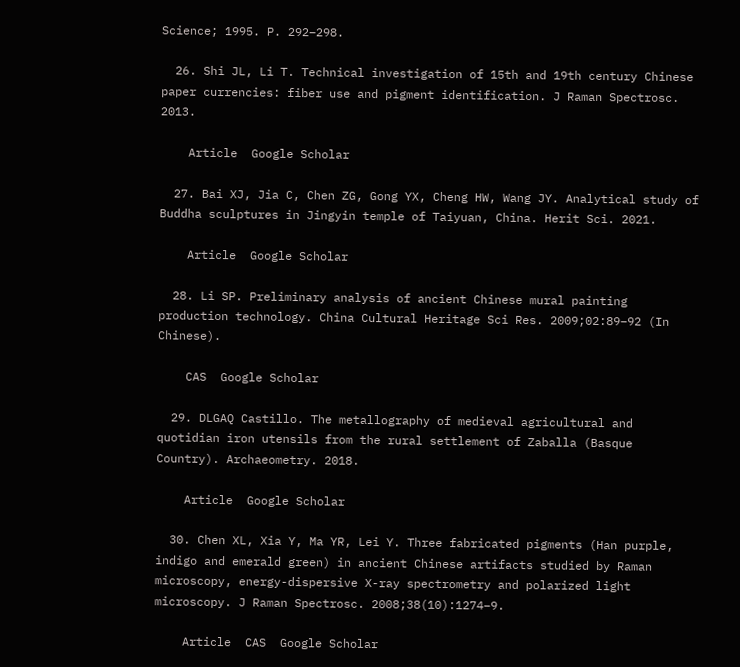Science; 1995. P. 292–298.

  26. Shi JL, Li T. Technical investigation of 15th and 19th century Chinese paper currencies: fiber use and pigment identification. J Raman Spectrosc. 2013.

    Article  Google Scholar

  27. Bai XJ, Jia C, Chen ZG, Gong YX, Cheng HW, Wang JY. Analytical study of Buddha sculptures in Jingyin temple of Taiyuan, China. Herit Sci. 2021.

    Article  Google Scholar

  28. Li SP. Preliminary analysis of ancient Chinese mural painting production technology. China Cultural Heritage Sci Res. 2009;02:89–92 (In Chinese).

    CAS  Google Scholar

  29. DLGAQ Castillo. The metallography of medieval agricultural and quotidian iron utensils from the rural settlement of Zaballa (Basque Country). Archaeometry. 2018.

    Article  Google Scholar

  30. Chen XL, Xia Y, Ma YR, Lei Y. Three fabricated pigments (Han purple, indigo and emerald green) in ancient Chinese artifacts studied by Raman microscopy, energy-dispersive X-ray spectrometry and polarized light microscopy. J Raman Spectrosc. 2008;38(10):1274–9.

    Article  CAS  Google Scholar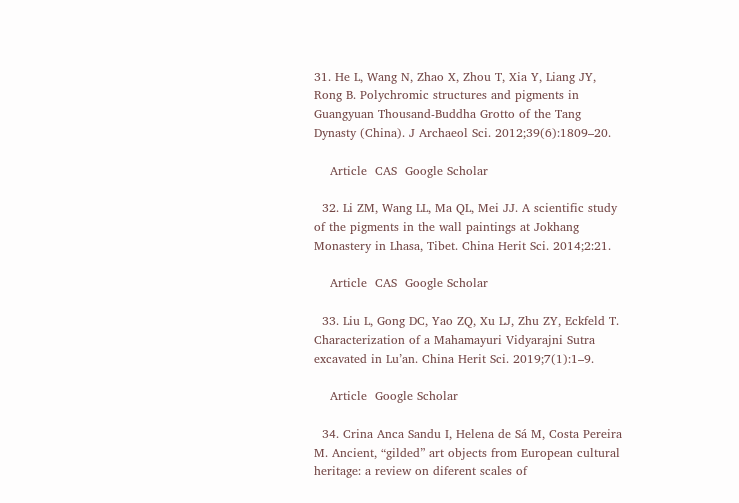31. He L, Wang N, Zhao X, Zhou T, Xia Y, Liang JY, Rong B. Polychromic structures and pigments in Guangyuan Thousand-Buddha Grotto of the Tang Dynasty (China). J Archaeol Sci. 2012;39(6):1809–20.

    Article  CAS  Google Scholar

  32. Li ZM, Wang LL, Ma QL, Mei JJ. A scientific study of the pigments in the wall paintings at Jokhang Monastery in Lhasa, Tibet. China Herit Sci. 2014;2:21.

    Article  CAS  Google Scholar

  33. Liu L, Gong DC, Yao ZQ, Xu LJ, Zhu ZY, Eckfeld T. Characterization of a Mahamayuri Vidyarajni Sutra excavated in Lu’an. China Herit Sci. 2019;7(1):1–9.

    Article  Google Scholar

  34. Crina Anca Sandu I, Helena de Sá M, Costa Pereira M. Ancient, “gilded” art objects from European cultural heritage: a review on diferent scales of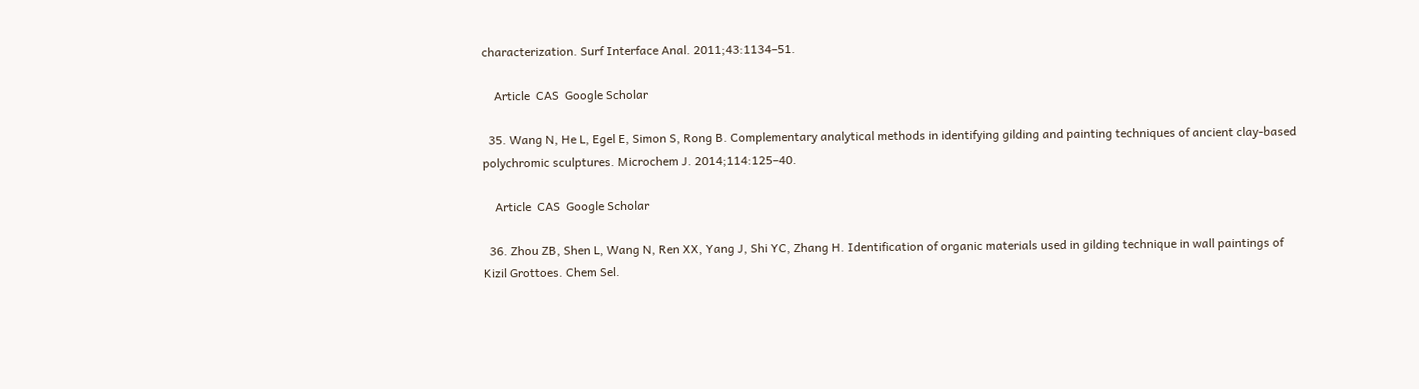characterization. Surf Interface Anal. 2011;43:1134–51.

    Article  CAS  Google Scholar

  35. Wang N, He L, Egel E, Simon S, Rong B. Complementary analytical methods in identifying gilding and painting techniques of ancient clay-based polychromic sculptures. Microchem J. 2014;114:125–40.

    Article  CAS  Google Scholar

  36. Zhou ZB, Shen L, Wang N, Ren XX, Yang J, Shi YC, Zhang H. Identification of organic materials used in gilding technique in wall paintings of Kizil Grottoes. Chem Sel.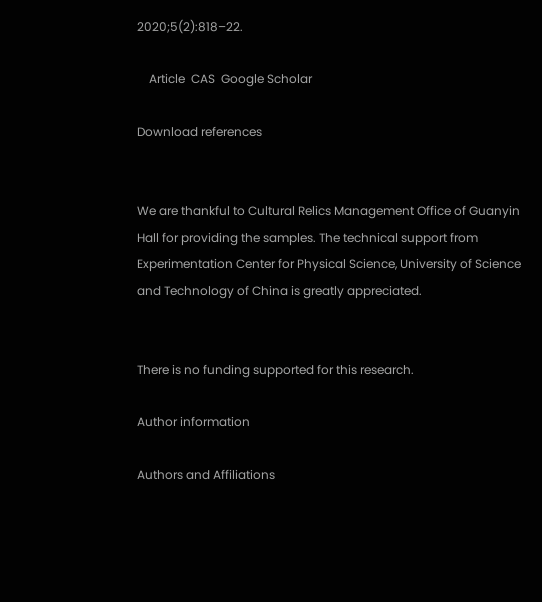2020;5(2):818–22.

    Article  CAS  Google Scholar

Download references


We are thankful to Cultural Relics Management Office of Guanyin Hall for providing the samples. The technical support from Experimentation Center for Physical Science, University of Science and Technology of China is greatly appreciated.


There is no funding supported for this research.

Author information

Authors and Affiliations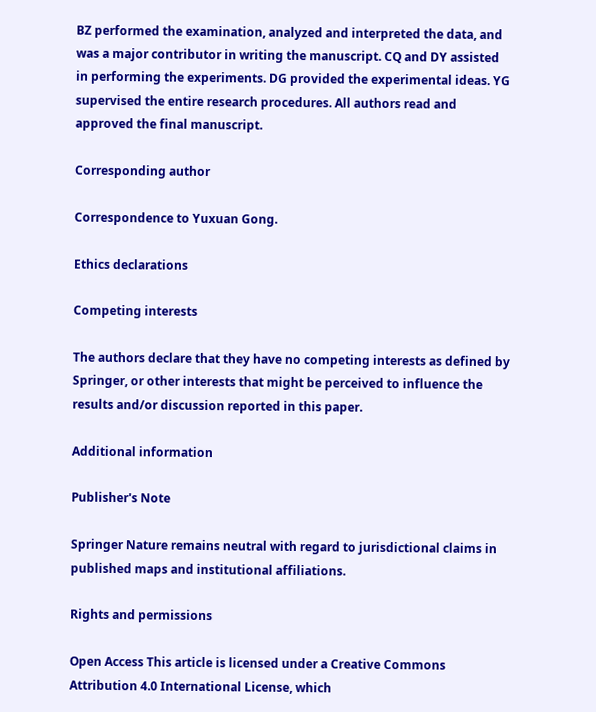BZ performed the examination, analyzed and interpreted the data, and was a major contributor in writing the manuscript. CQ and DY assisted in performing the experiments. DG provided the experimental ideas. YG supervised the entire research procedures. All authors read and approved the final manuscript.

Corresponding author

Correspondence to Yuxuan Gong.

Ethics declarations

Competing interests

The authors declare that they have no competing interests as defined by Springer, or other interests that might be perceived to influence the results and/or discussion reported in this paper.

Additional information

Publisher's Note

Springer Nature remains neutral with regard to jurisdictional claims in published maps and institutional affiliations.

Rights and permissions

Open Access This article is licensed under a Creative Commons Attribution 4.0 International License, which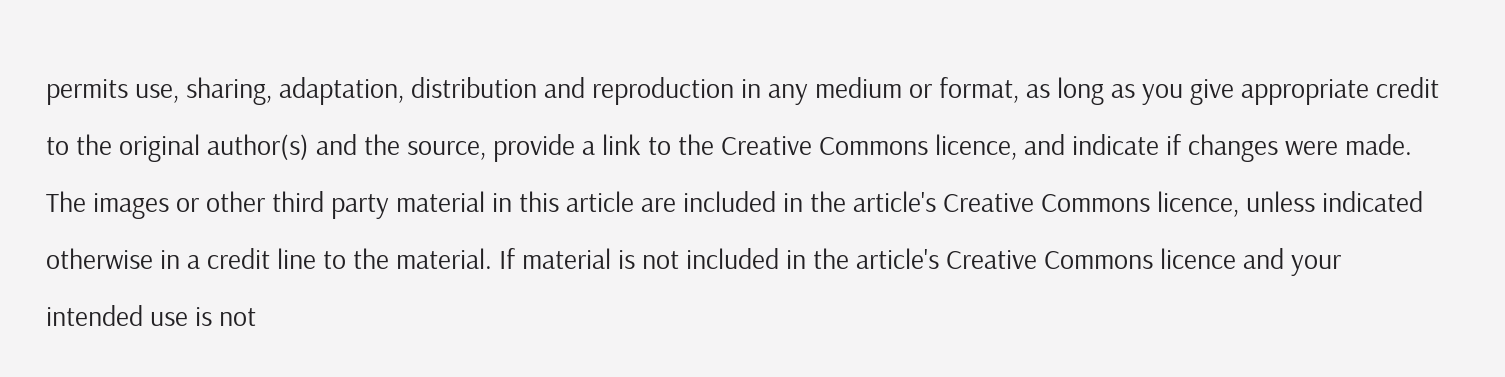permits use, sharing, adaptation, distribution and reproduction in any medium or format, as long as you give appropriate credit to the original author(s) and the source, provide a link to the Creative Commons licence, and indicate if changes were made. The images or other third party material in this article are included in the article's Creative Commons licence, unless indicated otherwise in a credit line to the material. If material is not included in the article's Creative Commons licence and your intended use is not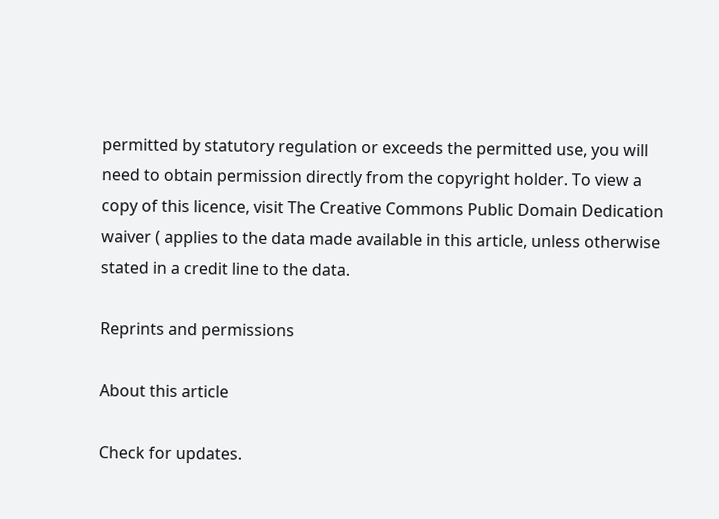permitted by statutory regulation or exceeds the permitted use, you will need to obtain permission directly from the copyright holder. To view a copy of this licence, visit The Creative Commons Public Domain Dedication waiver ( applies to the data made available in this article, unless otherwise stated in a credit line to the data.

Reprints and permissions

About this article

Check for updates.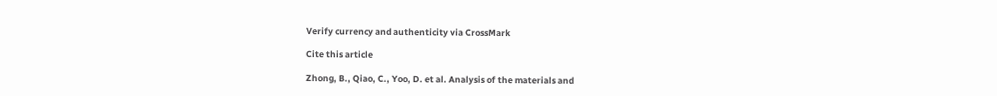Verify currency and authenticity via CrossMark

Cite this article

Zhong, B., Qiao, C., Yoo, D. et al. Analysis of the materials and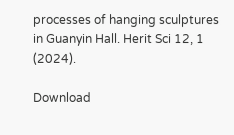processes of hanging sculptures in Guanyin Hall. Herit Sci 12, 1 (2024).

Download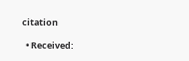citation

  • Received: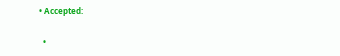• Accepted:

  •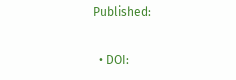Published:

  • DOI: